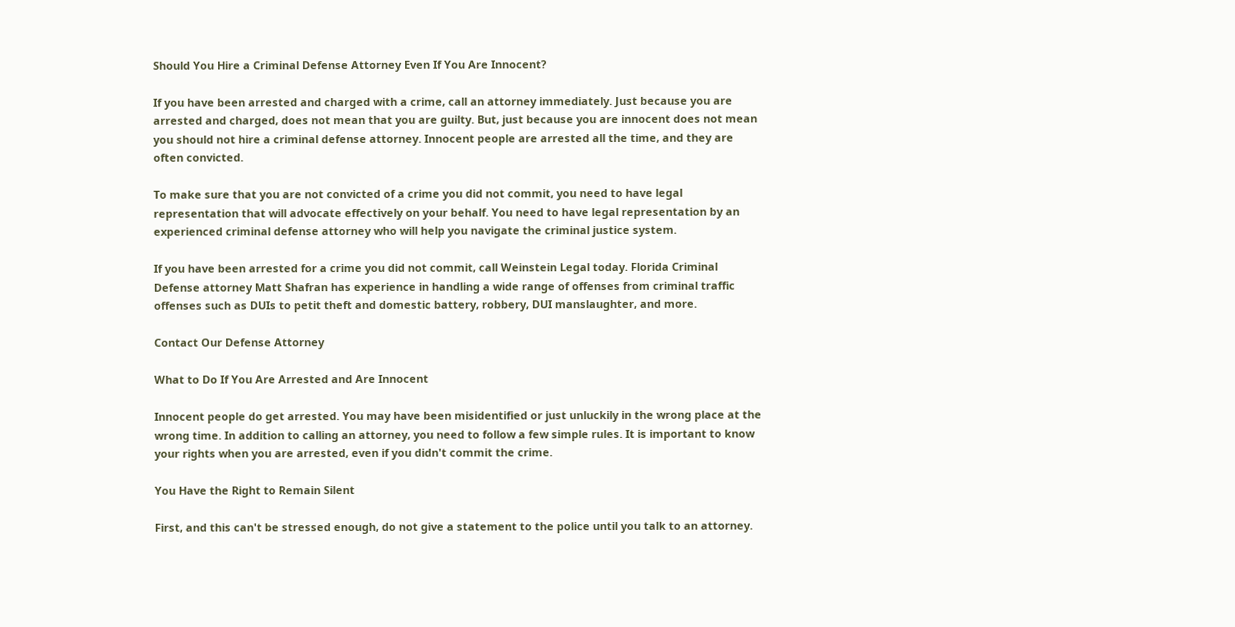Should You Hire a Criminal Defense Attorney Even If You Are Innocent?

If you have been arrested and charged with a crime, call an attorney immediately. Just because you are arrested and charged, does not mean that you are guilty. But, just because you are innocent does not mean you should not hire a criminal defense attorney. Innocent people are arrested all the time, and they are often convicted.

To make sure that you are not convicted of a crime you did not commit, you need to have legal representation that will advocate effectively on your behalf. You need to have legal representation by an experienced criminal defense attorney who will help you navigate the criminal justice system.

If you have been arrested for a crime you did not commit, call Weinstein Legal today. Florida Criminal Defense attorney Matt Shafran has experience in handling a wide range of offenses from criminal traffic offenses such as DUIs to petit theft and domestic battery, robbery, DUI manslaughter, and more.

Contact Our Defense Attorney

What to Do If You Are Arrested and Are Innocent

Innocent people do get arrested. You may have been misidentified or just unluckily in the wrong place at the wrong time. In addition to calling an attorney, you need to follow a few simple rules. It is important to know your rights when you are arrested, even if you didn't commit the crime.

You Have the Right to Remain Silent

First, and this can't be stressed enough, do not give a statement to the police until you talk to an attorney.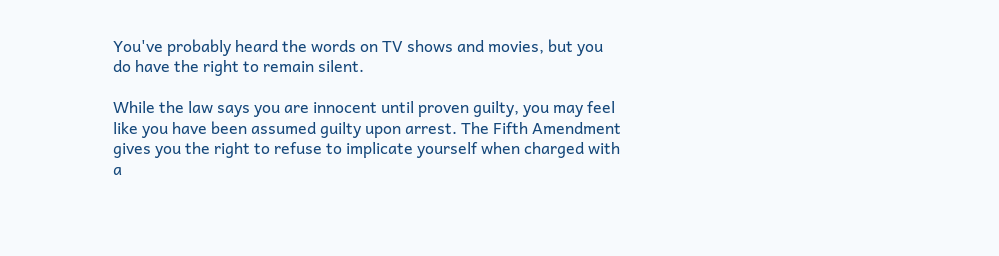You've probably heard the words on TV shows and movies, but you do have the right to remain silent.

While the law says you are innocent until proven guilty, you may feel like you have been assumed guilty upon arrest. The Fifth Amendment gives you the right to refuse to implicate yourself when charged with a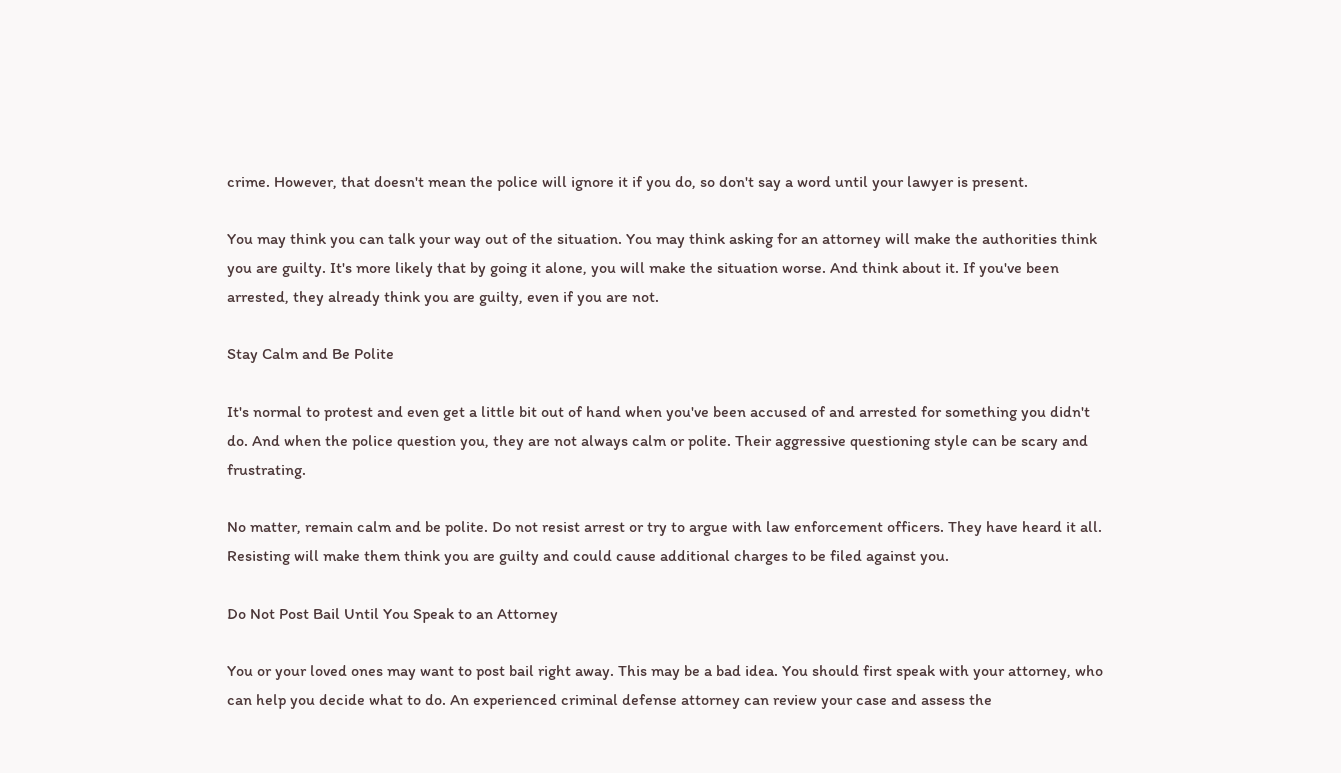crime. However, that doesn't mean the police will ignore it if you do, so don't say a word until your lawyer is present.

You may think you can talk your way out of the situation. You may think asking for an attorney will make the authorities think you are guilty. It's more likely that by going it alone, you will make the situation worse. And think about it. If you've been arrested, they already think you are guilty, even if you are not.

Stay Calm and Be Polite

It's normal to protest and even get a little bit out of hand when you've been accused of and arrested for something you didn't do. And when the police question you, they are not always calm or polite. Their aggressive questioning style can be scary and frustrating.

No matter, remain calm and be polite. Do not resist arrest or try to argue with law enforcement officers. They have heard it all. Resisting will make them think you are guilty and could cause additional charges to be filed against you.

Do Not Post Bail Until You Speak to an Attorney

You or your loved ones may want to post bail right away. This may be a bad idea. You should first speak with your attorney, who can help you decide what to do. An experienced criminal defense attorney can review your case and assess the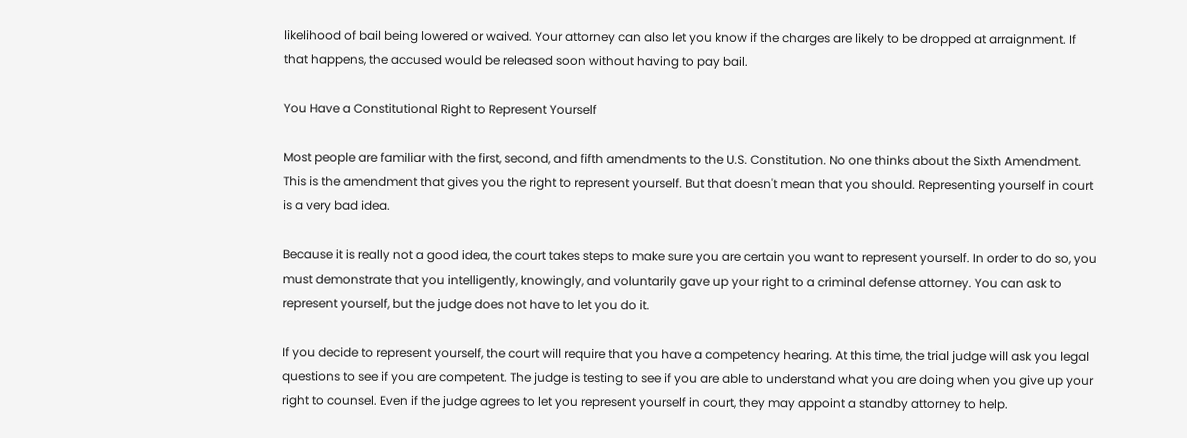likelihood of bail being lowered or waived. Your attorney can also let you know if the charges are likely to be dropped at arraignment. If that happens, the accused would be released soon without having to pay bail.

You Have a Constitutional Right to Represent Yourself

Most people are familiar with the first, second, and fifth amendments to the U.S. Constitution. No one thinks about the Sixth Amendment. This is the amendment that gives you the right to represent yourself. But that doesn't mean that you should. Representing yourself in court is a very bad idea.

Because it is really not a good idea, the court takes steps to make sure you are certain you want to represent yourself. In order to do so, you must demonstrate that you intelligently, knowingly, and voluntarily gave up your right to a criminal defense attorney. You can ask to represent yourself, but the judge does not have to let you do it.

If you decide to represent yourself, the court will require that you have a competency hearing. At this time, the trial judge will ask you legal questions to see if you are competent. The judge is testing to see if you are able to understand what you are doing when you give up your right to counsel. Even if the judge agrees to let you represent yourself in court, they may appoint a standby attorney to help.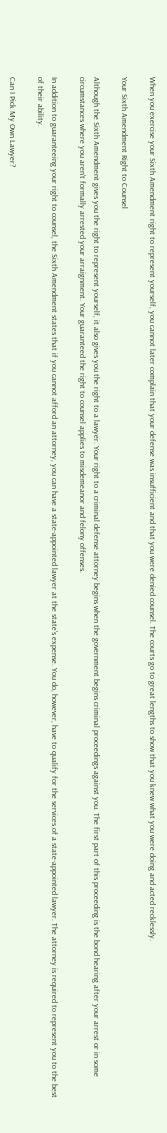When you exercise your Sixth Amendment right to represent yourself, you cannot later complain that your defense was insufficient and that you were denied counsel. The courts go to great lengths to show that you knew what you were doing and acted recklessly.

Your Sixth Amendment Right to Counsel

Although the Sixth Amendment gives you the right to represent yourself, it also gives you the right to a lawyer. Your right to a criminal defense attorney begins when the government begins criminal proceedings against you. The first part of this proceeding is the bond hearing after your arrest or in some circumstances where you aren't formally arrested your arraignment. Your guaranteed the right to counsel applies to misdemeanor and felony offenses.

In addition to guaranteeing your right to counsel, the Sixth Amendment states that if you cannot afford an attorney, you can have a state-appointed lawyer at the state's expense. You do, however, have to qualify for the services of a state-appointed lawyer. The attorney is required to represent you to the best of their ability.

Can I Pick My Own Lawyer?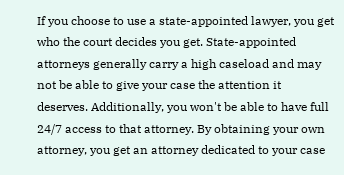If you choose to use a state-appointed lawyer, you get who the court decides you get. State-appointed attorneys generally carry a high caseload and may not be able to give your case the attention it deserves. Additionally, you won't be able to have full 24/7 access to that attorney. By obtaining your own attorney, you get an attorney dedicated to your case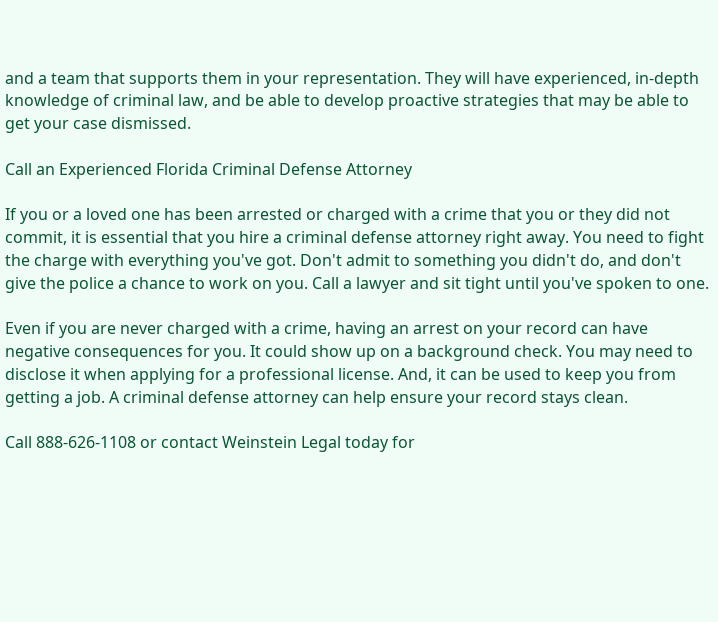and a team that supports them in your representation. They will have experienced, in-depth knowledge of criminal law, and be able to develop proactive strategies that may be able to get your case dismissed.

Call an Experienced Florida Criminal Defense Attorney

If you or a loved one has been arrested or charged with a crime that you or they did not commit, it is essential that you hire a criminal defense attorney right away. You need to fight the charge with everything you've got. Don't admit to something you didn't do, and don't give the police a chance to work on you. Call a lawyer and sit tight until you've spoken to one.

Even if you are never charged with a crime, having an arrest on your record can have negative consequences for you. It could show up on a background check. You may need to disclose it when applying for a professional license. And, it can be used to keep you from getting a job. A criminal defense attorney can help ensure your record stays clean.

Call 888-626-1108 or contact Weinstein Legal today for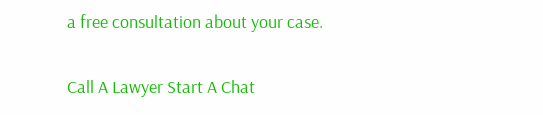a free consultation about your case.

Call A Lawyer Start A Chat